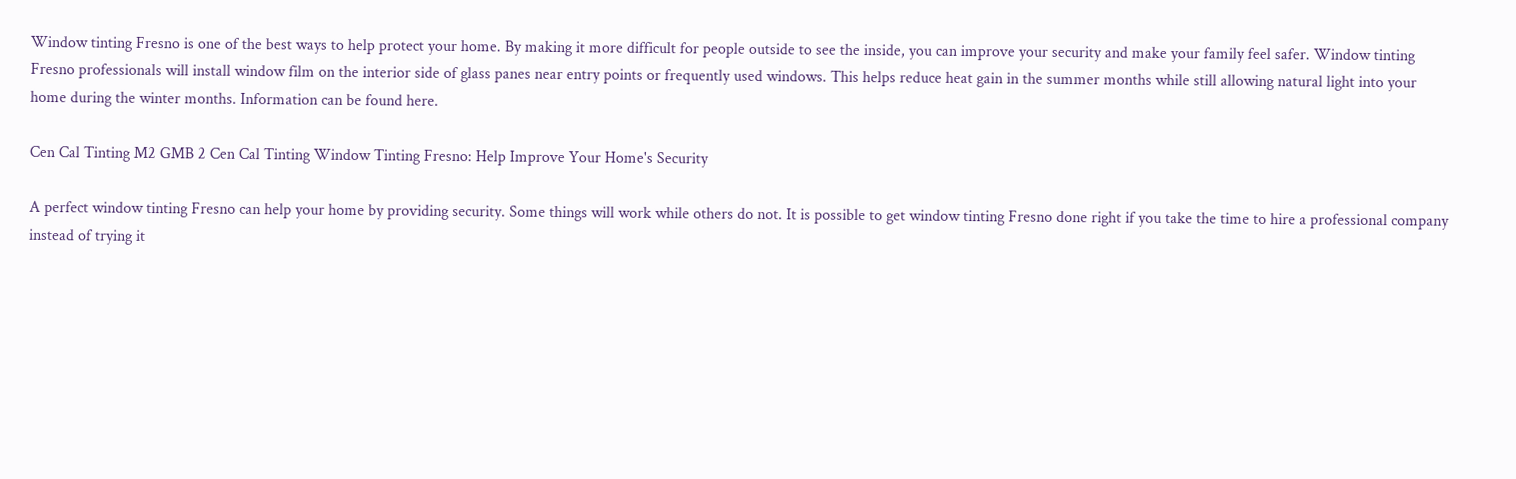Window tinting Fresno is one of the best ways to help protect your home. By making it more difficult for people outside to see the inside, you can improve your security and make your family feel safer. Window tinting Fresno professionals will install window film on the interior side of glass panes near entry points or frequently used windows. This helps reduce heat gain in the summer months while still allowing natural light into your home during the winter months. Information can be found here.

Cen Cal Tinting M2 GMB 2 Cen Cal Tinting Window Tinting Fresno: Help Improve Your Home's Security

A perfect window tinting Fresno can help your home by providing security. Some things will work while others do not. It is possible to get window tinting Fresno done right if you take the time to hire a professional company instead of trying it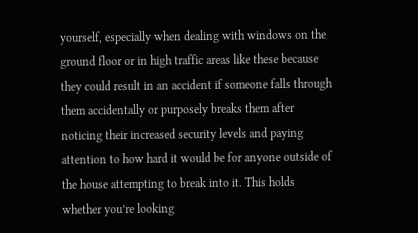yourself, especially when dealing with windows on the ground floor or in high traffic areas like these because they could result in an accident if someone falls through them accidentally or purposely breaks them after noticing their increased security levels and paying attention to how hard it would be for anyone outside of the house attempting to break into it. This holds whether you’re looking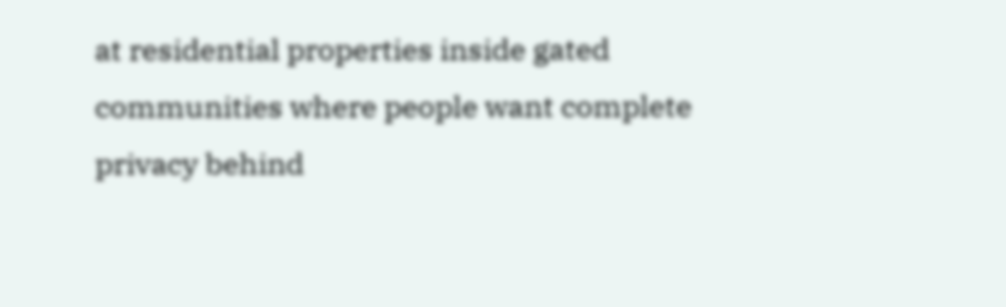at residential properties inside gated communities where people want complete privacy behind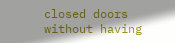closed doors without having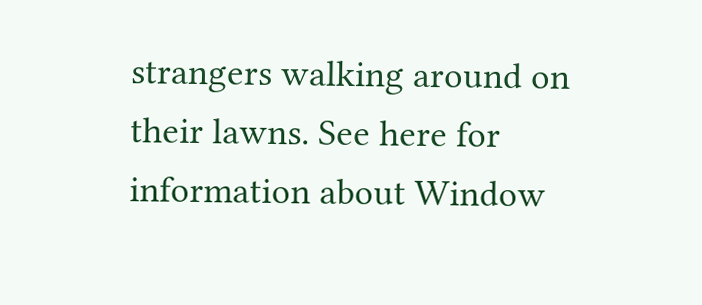strangers walking around on their lawns. See here for information about Window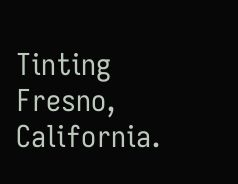Tinting Fresno, California.